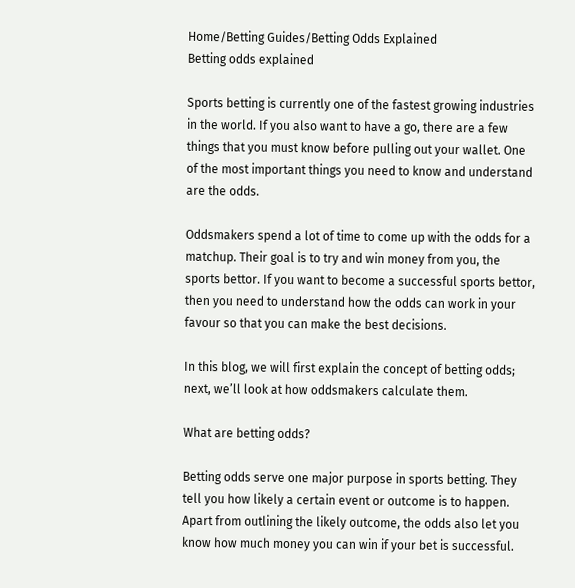Home/Betting Guides/Betting Odds Explained
Betting odds explained

Sports betting is currently one of the fastest growing industries in the world. If you also want to have a go, there are a few things that you must know before pulling out your wallet. One of the most important things you need to know and understand are the odds.

Oddsmakers spend a lot of time to come up with the odds for a matchup. Their goal is to try and win money from you, the sports bettor. If you want to become a successful sports bettor, then you need to understand how the odds can work in your favour so that you can make the best decisions.

In this blog, we will first explain the concept of betting odds; next, we’ll look at how oddsmakers calculate them.

What are betting odds?

Betting odds serve one major purpose in sports betting. They tell you how likely a certain event or outcome is to happen. Apart from outlining the likely outcome, the odds also let you know how much money you can win if your bet is successful.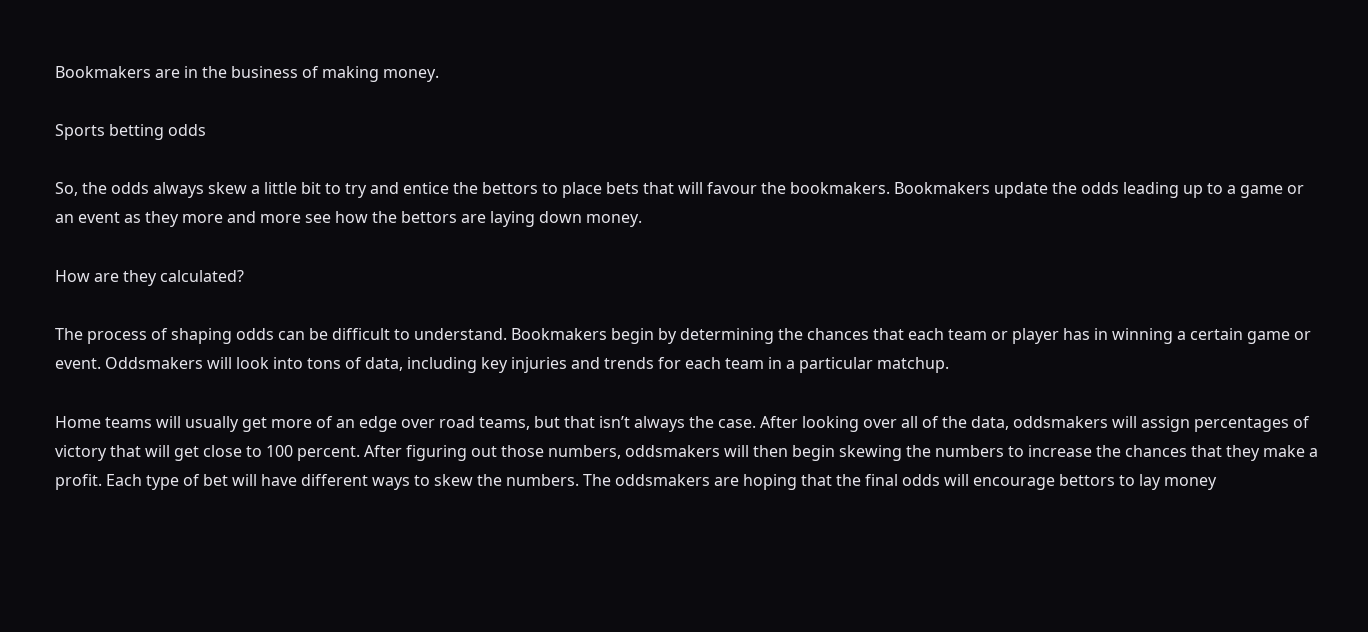Bookmakers are in the business of making money.

Sports betting odds

So, the odds always skew a little bit to try and entice the bettors to place bets that will favour the bookmakers. Bookmakers update the odds leading up to a game or an event as they more and more see how the bettors are laying down money.

How are they calculated?

The process of shaping odds can be difficult to understand. Bookmakers begin by determining the chances that each team or player has in winning a certain game or event. Oddsmakers will look into tons of data, including key injuries and trends for each team in a particular matchup.

Home teams will usually get more of an edge over road teams, but that isn’t always the case. After looking over all of the data, oddsmakers will assign percentages of victory that will get close to 100 percent. After figuring out those numbers, oddsmakers will then begin skewing the numbers to increase the chances that they make a profit. Each type of bet will have different ways to skew the numbers. The oddsmakers are hoping that the final odds will encourage bettors to lay money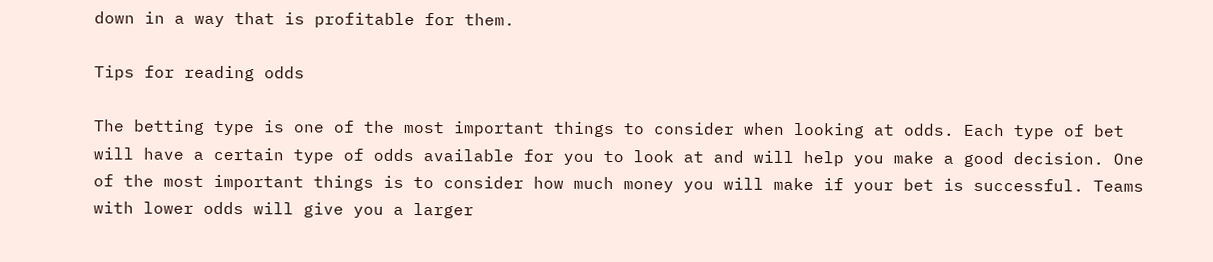down in a way that is profitable for them.

Tips for reading odds

The betting type is one of the most important things to consider when looking at odds. Each type of bet will have a certain type of odds available for you to look at and will help you make a good decision. One of the most important things is to consider how much money you will make if your bet is successful. Teams with lower odds will give you a larger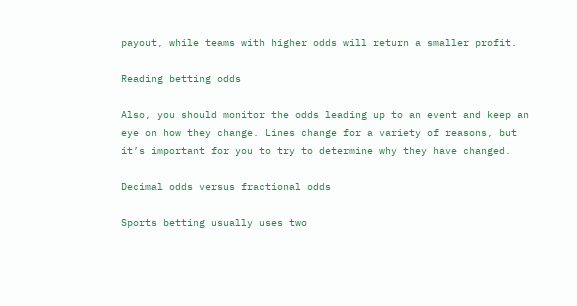payout, while teams with higher odds will return a smaller profit.

Reading betting odds

Also, you should monitor the odds leading up to an event and keep an eye on how they change. Lines change for a variety of reasons, but it’s important for you to try to determine why they have changed.

Decimal odds versus fractional odds

Sports betting usually uses two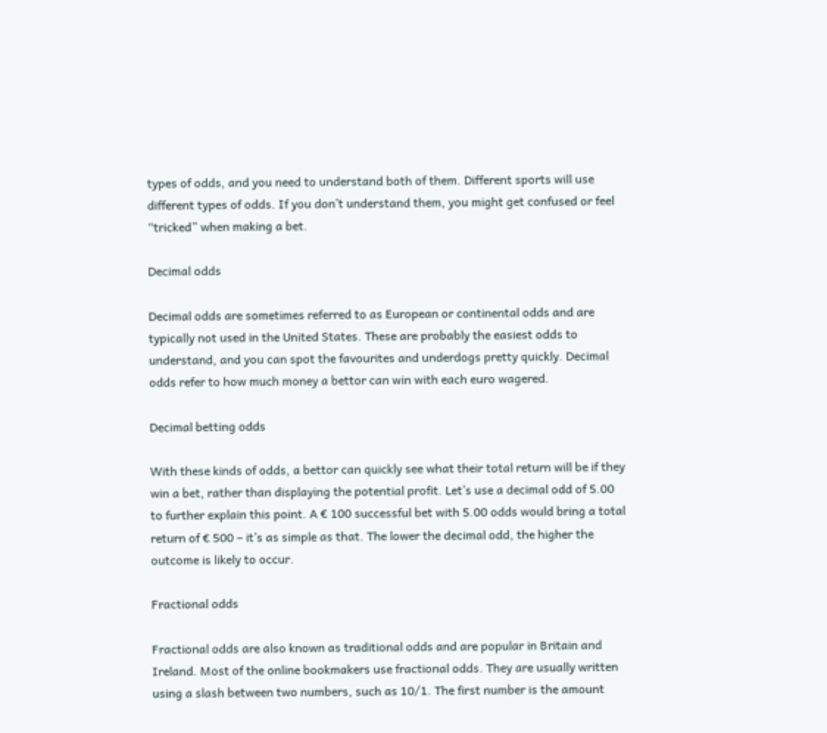types of odds, and you need to understand both of them. Different sports will use different types of odds. If you don’t understand them, you might get confused or feel “tricked” when making a bet.

Decimal odds

Decimal odds are sometimes referred to as European or continental odds and are typically not used in the United States. These are probably the easiest odds to understand, and you can spot the favourites and underdogs pretty quickly. Decimal odds refer to how much money a bettor can win with each euro wagered.

Decimal betting odds

With these kinds of odds, a bettor can quickly see what their total return will be if they win a bet, rather than displaying the potential profit. Let’s use a decimal odd of 5.00 to further explain this point. A € 100 successful bet with 5.00 odds would bring a total return of € 500 – it’s as simple as that. The lower the decimal odd, the higher the outcome is likely to occur.

Fractional odds

Fractional odds are also known as traditional odds and are popular in Britain and Ireland. Most of the online bookmakers use fractional odds. They are usually written using a slash between two numbers, such as 10/1. The first number is the amount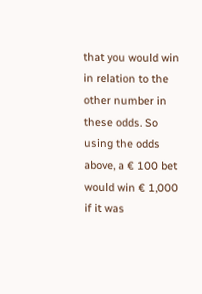that you would win in relation to the other number in these odds. So using the odds above, a € 100 bet would win € 1,000 if it was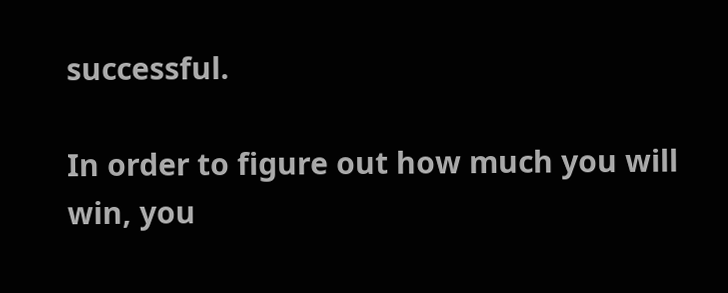successful.

In order to figure out how much you will win, you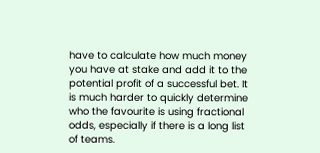have to calculate how much money you have at stake and add it to the potential profit of a successful bet. It is much harder to quickly determine who the favourite is using fractional odds, especially if there is a long list of teams.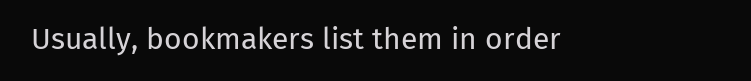Usually, bookmakers list them in order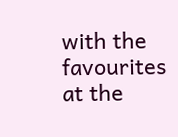with the favourites at the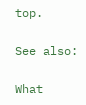top.

See also:

What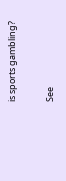is sports gambling?

See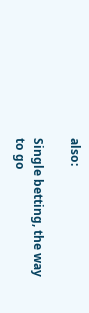also:

Single betting, the way to go